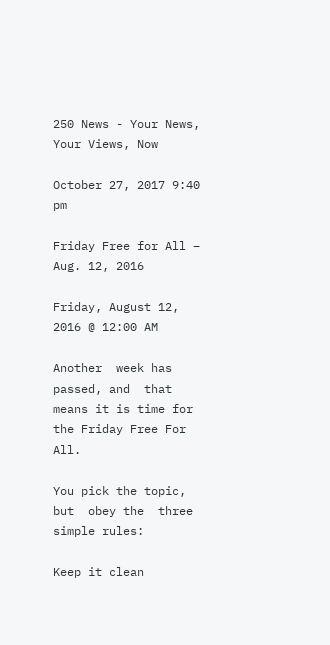250 News - Your News, Your Views, Now

October 27, 2017 9:40 pm

Friday Free for All – Aug. 12, 2016

Friday, August 12, 2016 @ 12:00 AM

Another  week has  passed, and  that means it is time for the Friday Free For All.

You pick the topic,  but  obey the  three simple rules:

Keep it clean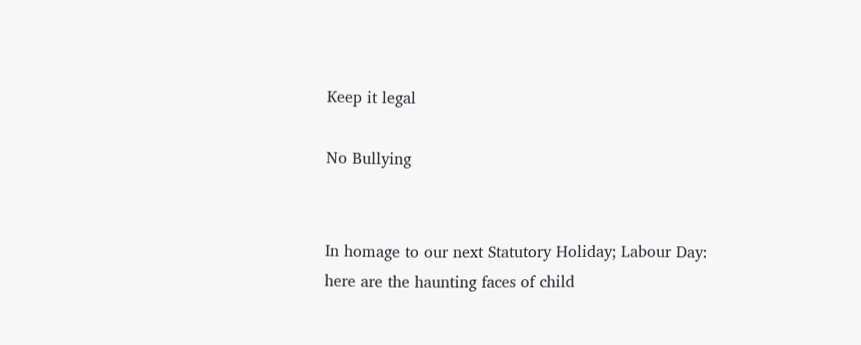Keep it legal

No Bullying


In homage to our next Statutory Holiday; Labour Day: here are the haunting faces of child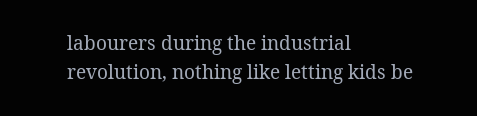labourers during the industrial revolution, nothing like letting kids be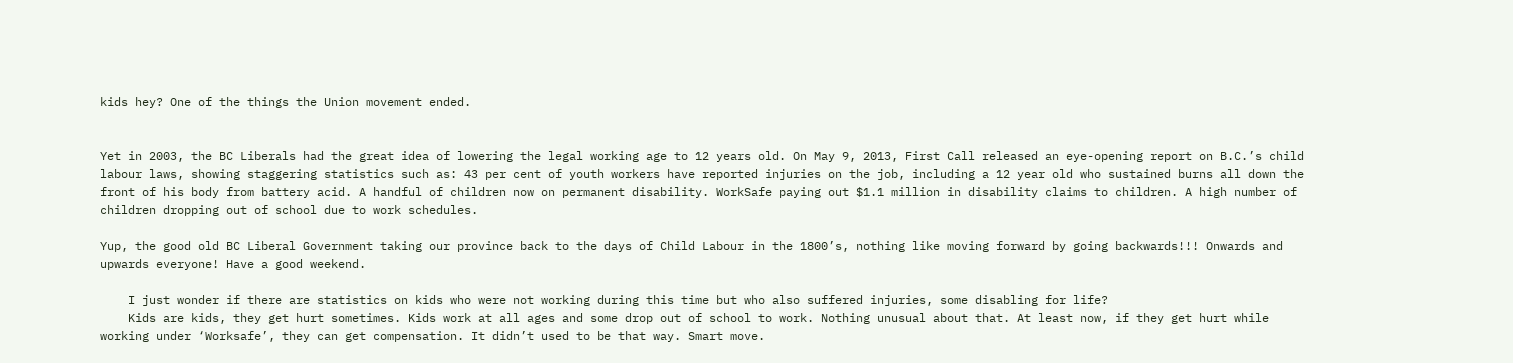kids hey? One of the things the Union movement ended.


Yet in 2003, the BC Liberals had the great idea of lowering the legal working age to 12 years old. On May 9, 2013, First Call released an eye-opening report on B.C.’s child labour laws, showing staggering statistics such as: 43 per cent of youth workers have reported injuries on the job, including a 12 year old who sustained burns all down the front of his body from battery acid. A handful of children now on permanent disability. WorkSafe paying out $1.1 million in disability claims to children. A high number of children dropping out of school due to work schedules.

Yup, the good old BC Liberal Government taking our province back to the days of Child Labour in the 1800’s, nothing like moving forward by going backwards!!! Onwards and upwards everyone! Have a good weekend.

    I just wonder if there are statistics on kids who were not working during this time but who also suffered injuries, some disabling for life?
    Kids are kids, they get hurt sometimes. Kids work at all ages and some drop out of school to work. Nothing unusual about that. At least now, if they get hurt while working under ‘Worksafe’, they can get compensation. It didn’t used to be that way. Smart move.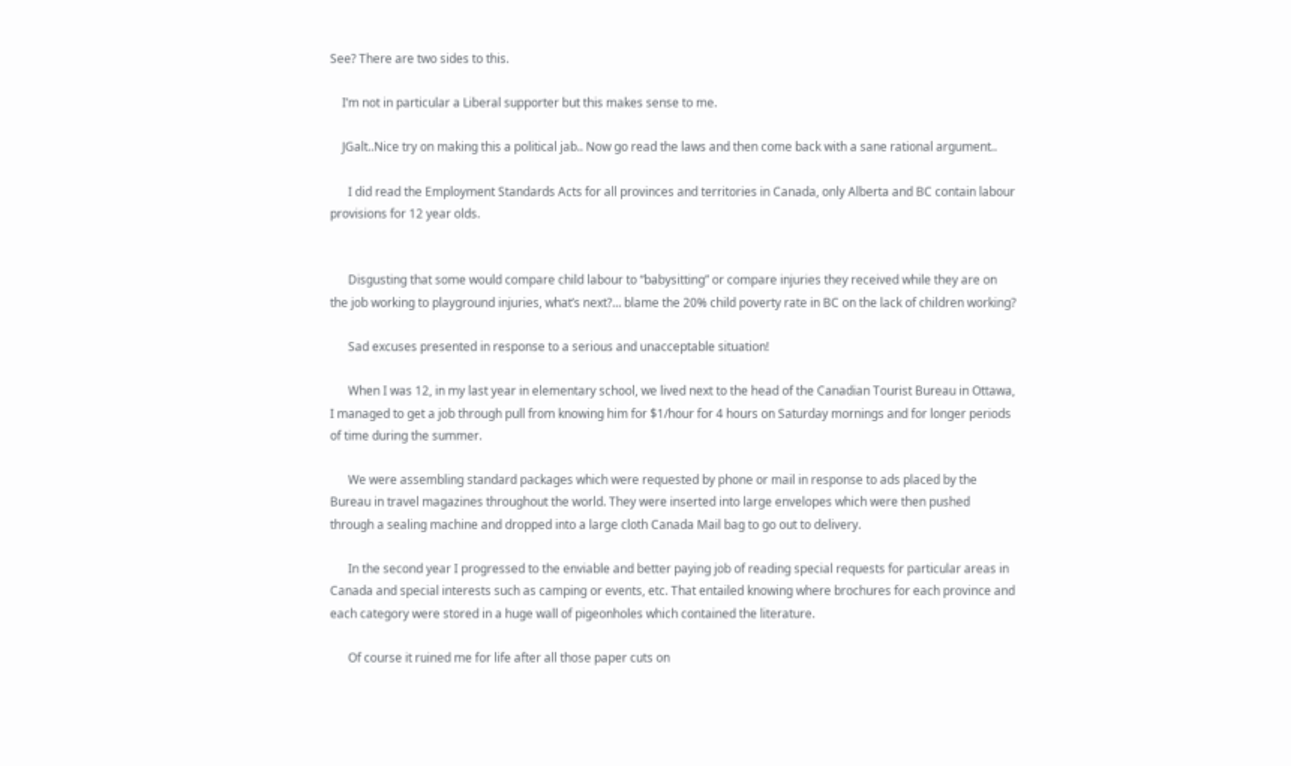See? There are two sides to this.

    I’m not in particular a Liberal supporter but this makes sense to me.

    JGalt..Nice try on making this a political jab.. Now go read the laws and then come back with a sane rational argument..

      I did read the Employment Standards Acts for all provinces and territories in Canada, only Alberta and BC contain labour provisions for 12 year olds.


      Disgusting that some would compare child labour to “babysitting” or compare injuries they received while they are on the job working to playground injuries, what’s next?… blame the 20% child poverty rate in BC on the lack of children working?

      Sad excuses presented in response to a serious and unacceptable situation!

      When I was 12, in my last year in elementary school, we lived next to the head of the Canadian Tourist Bureau in Ottawa, I managed to get a job through pull from knowing him for $1/hour for 4 hours on Saturday mornings and for longer periods of time during the summer.

      We were assembling standard packages which were requested by phone or mail in response to ads placed by the Bureau in travel magazines throughout the world. They were inserted into large envelopes which were then pushed through a sealing machine and dropped into a large cloth Canada Mail bag to go out to delivery.

      In the second year I progressed to the enviable and better paying job of reading special requests for particular areas in Canada and special interests such as camping or events, etc. That entailed knowing where brochures for each province and each category were stored in a huge wall of pigeonholes which contained the literature.

      Of course it ruined me for life after all those paper cuts on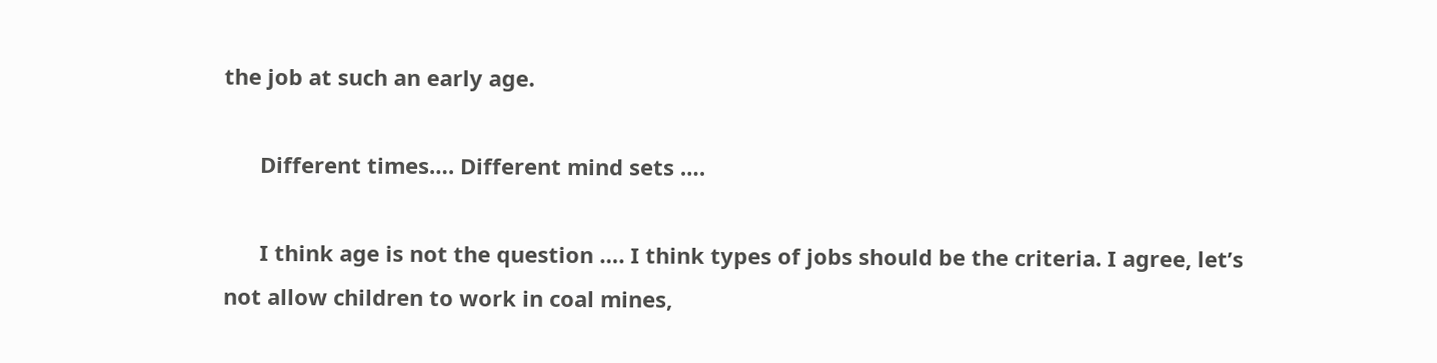the job at such an early age.

      Different times…. Different mind sets ….

      I think age is not the question …. I think types of jobs should be the criteria. I agree, let’s not allow children to work in coal mines,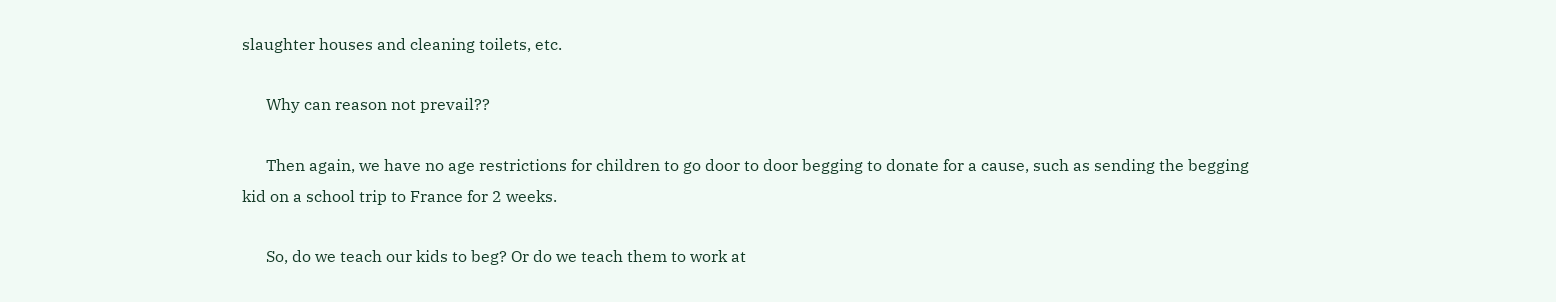slaughter houses and cleaning toilets, etc.

      Why can reason not prevail??

      Then again, we have no age restrictions for children to go door to door begging to donate for a cause, such as sending the begging kid on a school trip to France for 2 weeks.

      So, do we teach our kids to beg? Or do we teach them to work at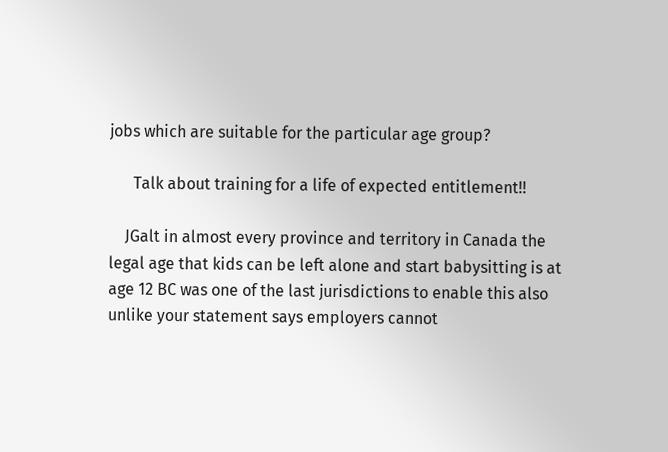jobs which are suitable for the particular age group?

      Talk about training for a life of expected entitlement!!

    JGalt in almost every province and territory in Canada the legal age that kids can be left alone and start babysitting is at age 12 BC was one of the last jurisdictions to enable this also unlike your statement says employers cannot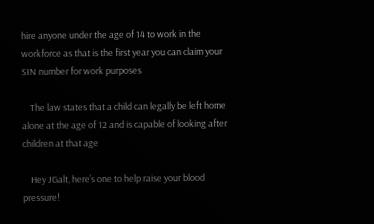hire anyone under the age of 14 to work in the workforce as that is the first year you can claim your SIN number for work purposes

    The law states that a child can legally be left home alone at the age of 12 and is capable of looking after children at that age

    Hey JGalt, here’s one to help raise your blood pressure!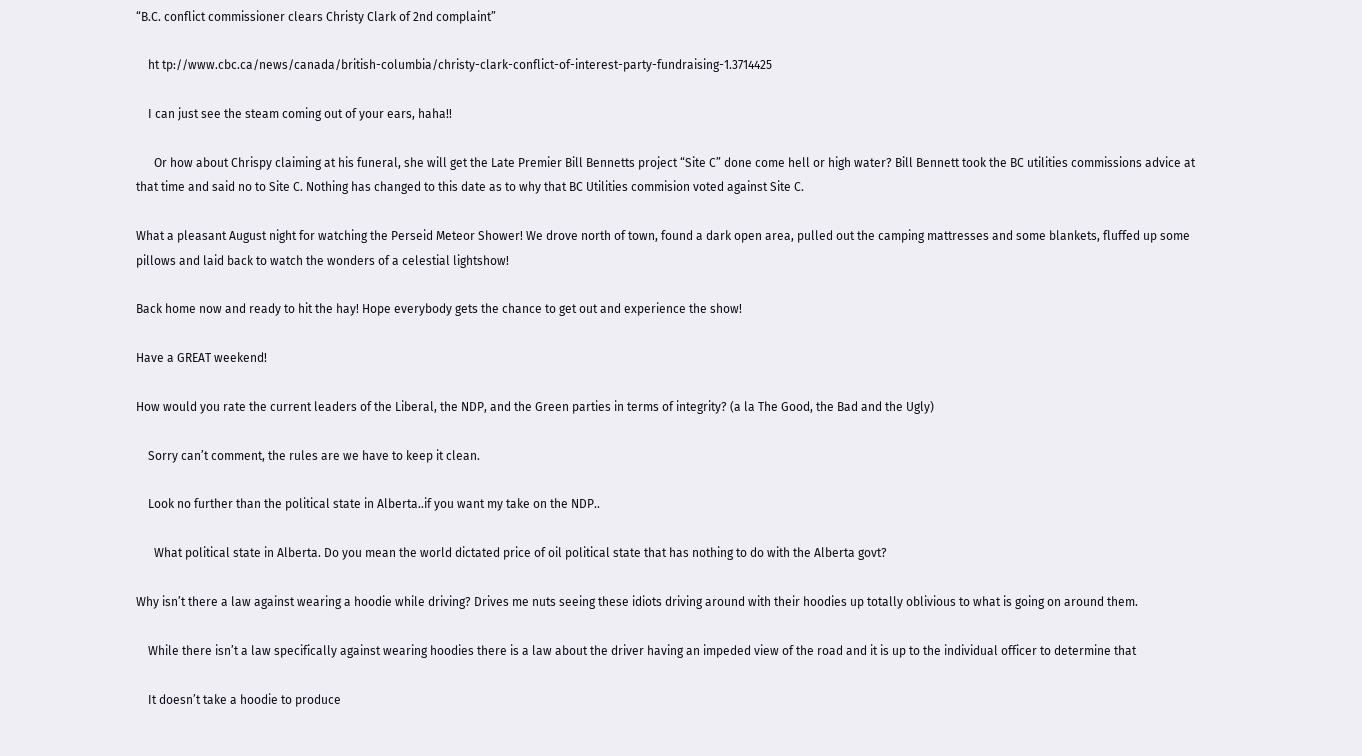“B.C. conflict commissioner clears Christy Clark of 2nd complaint”

    ht tp://www.cbc.ca/news/canada/british-columbia/christy-clark-conflict-of-interest-party-fundraising-1.3714425

    I can just see the steam coming out of your ears, haha!!

      Or how about Chrispy claiming at his funeral, she will get the Late Premier Bill Bennetts project “Site C” done come hell or high water? Bill Bennett took the BC utilities commissions advice at that time and said no to Site C. Nothing has changed to this date as to why that BC Utilities commision voted against Site C.

What a pleasant August night for watching the Perseid Meteor Shower! We drove north of town, found a dark open area, pulled out the camping mattresses and some blankets, fluffed up some pillows and laid back to watch the wonders of a celestial lightshow!

Back home now and ready to hit the hay! Hope everybody gets the chance to get out and experience the show!

Have a GREAT weekend!

How would you rate the current leaders of the Liberal, the NDP, and the Green parties in terms of integrity? (a la The Good, the Bad and the Ugly)

    Sorry can’t comment, the rules are we have to keep it clean.

    Look no further than the political state in Alberta..if you want my take on the NDP..

      What political state in Alberta. Do you mean the world dictated price of oil political state that has nothing to do with the Alberta govt?

Why isn’t there a law against wearing a hoodie while driving? Drives me nuts seeing these idiots driving around with their hoodies up totally oblivious to what is going on around them.

    While there isn’t a law specifically against wearing hoodies there is a law about the driver having an impeded view of the road and it is up to the individual officer to determine that

    It doesn’t take a hoodie to produce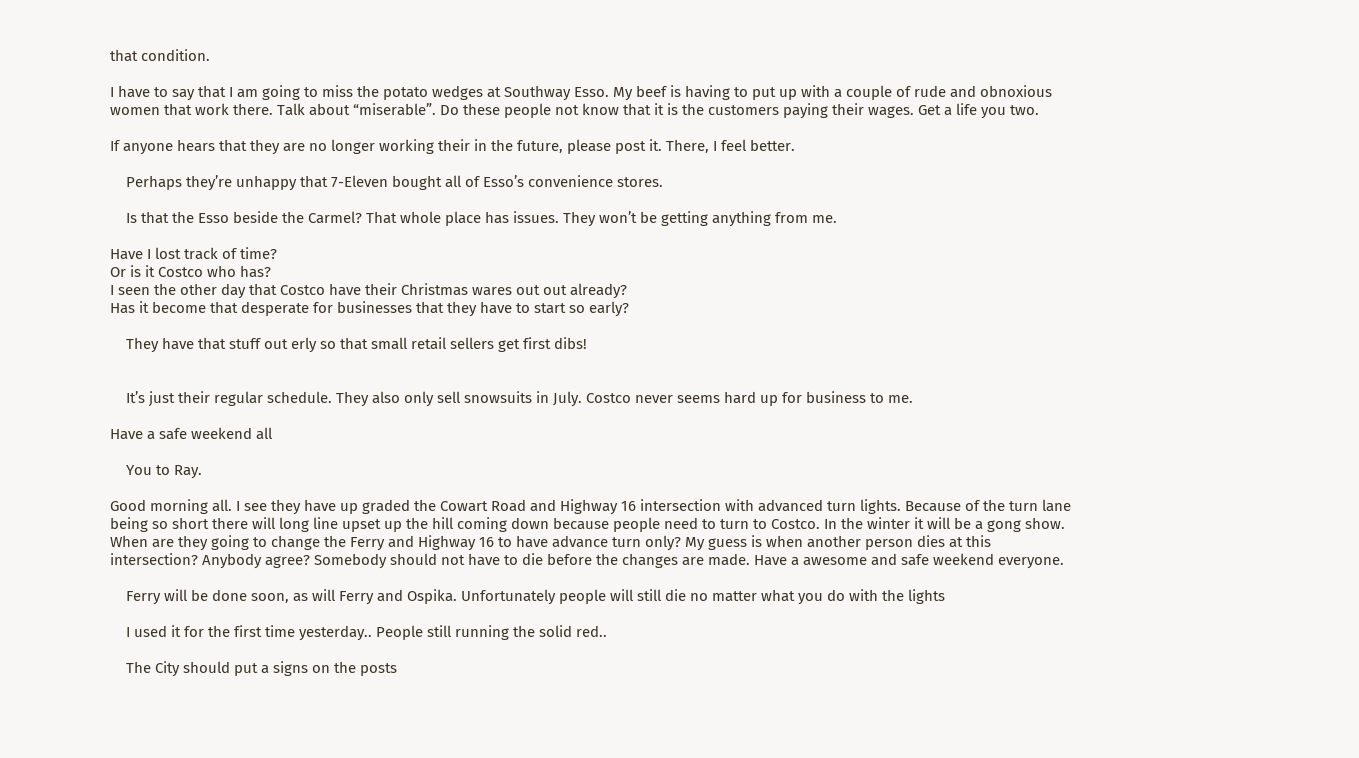that condition.

I have to say that I am going to miss the potato wedges at Southway Esso. My beef is having to put up with a couple of rude and obnoxious women that work there. Talk about “miserable”. Do these people not know that it is the customers paying their wages. Get a life you two.

If anyone hears that they are no longer working their in the future, please post it. There, I feel better.

    Perhaps they’re unhappy that 7-Eleven bought all of Esso’s convenience stores.

    Is that the Esso beside the Carmel? That whole place has issues. They won’t be getting anything from me.

Have I lost track of time?
Or is it Costco who has?
I seen the other day that Costco have their Christmas wares out out already?
Has it become that desperate for businesses that they have to start so early?

    They have that stuff out erly so that small retail sellers get first dibs!


    It’s just their regular schedule. They also only sell snowsuits in July. Costco never seems hard up for business to me.

Have a safe weekend all

    You to Ray.

Good morning all. I see they have up graded the Cowart Road and Highway 16 intersection with advanced turn lights. Because of the turn lane being so short there will long line upset up the hill coming down because people need to turn to Costco. In the winter it will be a gong show. When are they going to change the Ferry and Highway 16 to have advance turn only? My guess is when another person dies at this intersection? Anybody agree? Somebody should not have to die before the changes are made. Have a awesome and safe weekend everyone.

    Ferry will be done soon, as will Ferry and Ospika. Unfortunately people will still die no matter what you do with the lights

    I used it for the first time yesterday.. People still running the solid red..

    The City should put a signs on the posts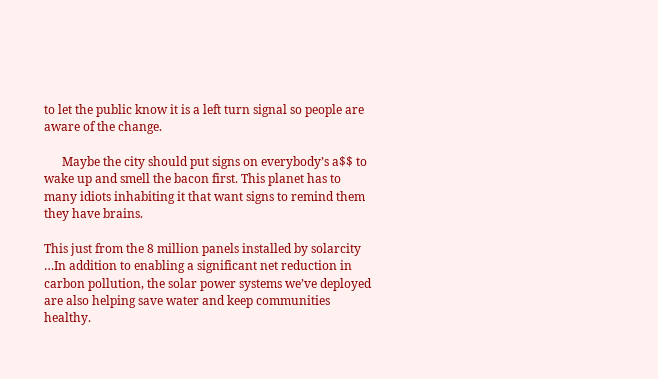to let the public know it is a left turn signal so people are aware of the change.

      Maybe the city should put signs on everybody’s a$$ to wake up and smell the bacon first. This planet has to many idiots inhabiting it that want signs to remind them they have brains.

This just from the 8 million panels installed by solarcity …In addition to enabling a significant net reduction in carbon pollution, the solar power systems we’ve deployed are also helping save water and keep communities healthy.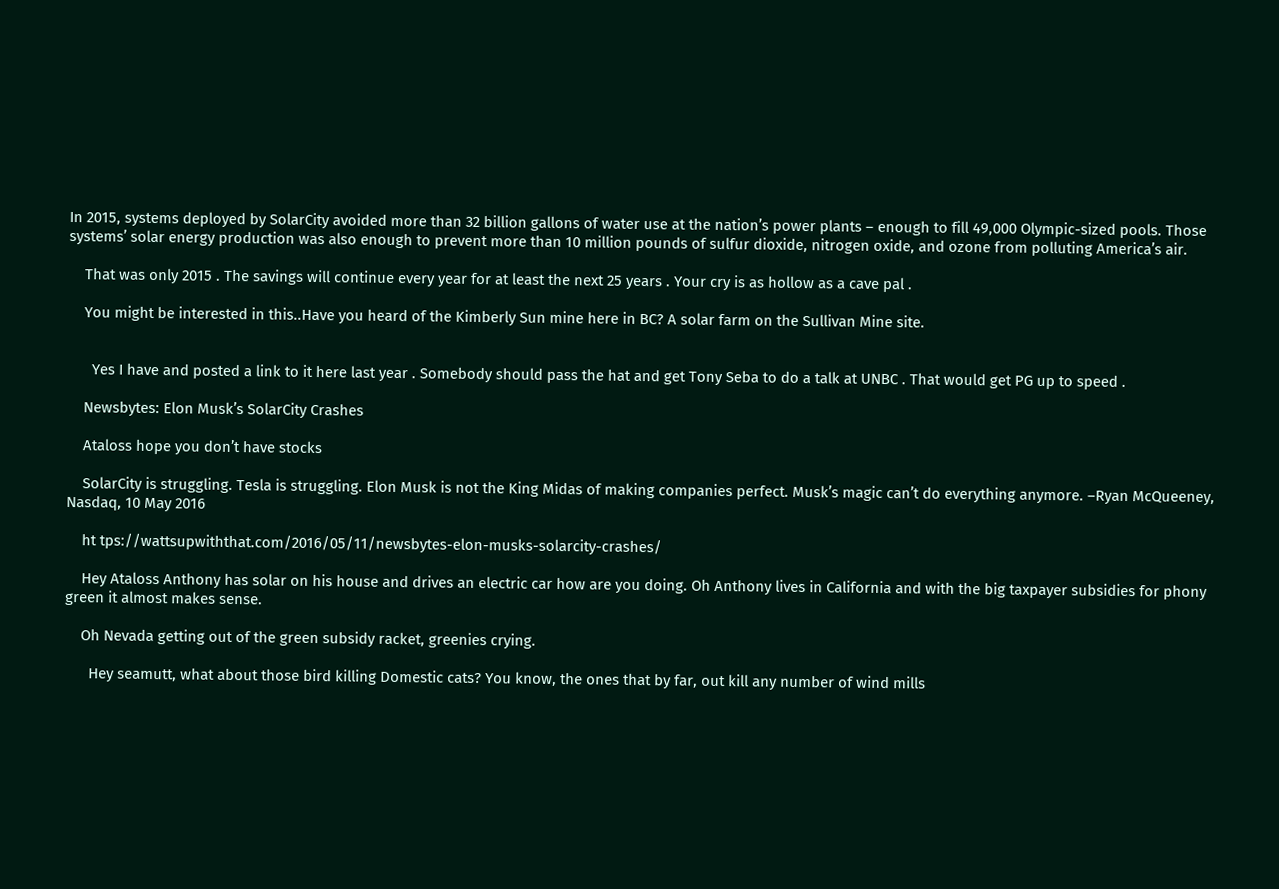In 2015, systems deployed by SolarCity avoided more than 32 billion gallons of water use at the nation’s power plants – enough to fill 49,000 Olympic-sized pools. Those systems’ solar energy production was also enough to prevent more than 10 million pounds of sulfur dioxide, nitrogen oxide, and ozone from polluting America’s air.

    That was only 2015 . The savings will continue every year for at least the next 25 years . Your cry is as hollow as a cave pal .

    You might be interested in this..Have you heard of the Kimberly Sun mine here in BC? A solar farm on the Sullivan Mine site.


      Yes I have and posted a link to it here last year . Somebody should pass the hat and get Tony Seba to do a talk at UNBC . That would get PG up to speed .

    Newsbytes: Elon Musk’s SolarCity Crashes

    Ataloss hope you don’t have stocks

    SolarCity is struggling. Tesla is struggling. Elon Musk is not the King Midas of making companies perfect. Musk’s magic can’t do everything anymore. –Ryan McQueeney, Nasdaq, 10 May 2016

    ht tps://wattsupwiththat.com/2016/05/11/newsbytes-elon-musks-solarcity-crashes/

    Hey Ataloss Anthony has solar on his house and drives an electric car how are you doing. Oh Anthony lives in California and with the big taxpayer subsidies for phony green it almost makes sense.

    Oh Nevada getting out of the green subsidy racket, greenies crying.

      Hey seamutt, what about those bird killing Domestic cats? You know, the ones that by far, out kill any number of wind mills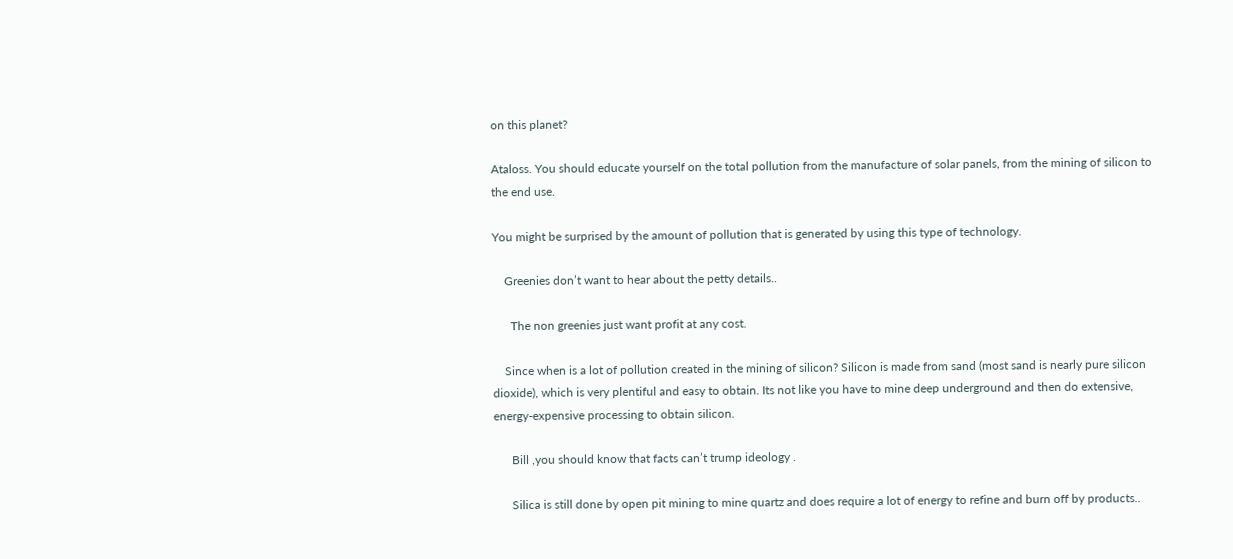on this planet?

Ataloss. You should educate yourself on the total pollution from the manufacture of solar panels, from the mining of silicon to the end use.

You might be surprised by the amount of pollution that is generated by using this type of technology.

    Greenies don’t want to hear about the petty details..

      The non greenies just want profit at any cost.

    Since when is a lot of pollution created in the mining of silicon? Silicon is made from sand (most sand is nearly pure silicon dioxide), which is very plentiful and easy to obtain. Its not like you have to mine deep underground and then do extensive, energy-expensive processing to obtain silicon.

      Bill ,you should know that facts can’t trump ideology .

      Silica is still done by open pit mining to mine quartz and does require a lot of energy to refine and burn off by products..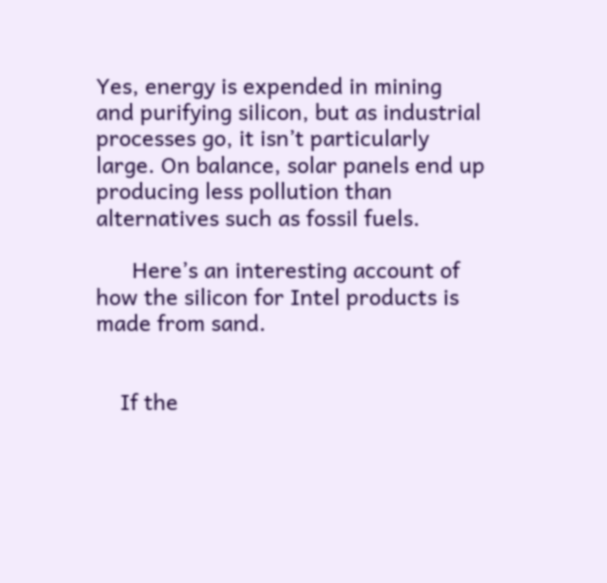Yes, energy is expended in mining and purifying silicon, but as industrial processes go, it isn’t particularly large. On balance, solar panels end up producing less pollution than alternatives such as fossil fuels.

      Here’s an interesting account of how the silicon for Intel products is made from sand.


    If the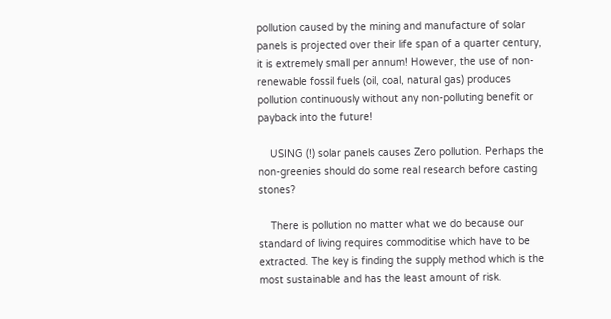pollution caused by the mining and manufacture of solar panels is projected over their life span of a quarter century, it is extremely small per annum! However, the use of non-renewable fossil fuels (oil, coal, natural gas) produces pollution continuously without any non-polluting benefit or payback into the future!

    USING (!) solar panels causes Zero pollution. Perhaps the non-greenies should do some real research before casting stones?

    There is pollution no matter what we do because our standard of living requires commoditise which have to be extracted. The key is finding the supply method which is the most sustainable and has the least amount of risk.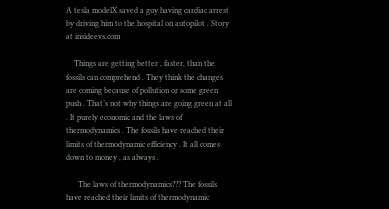A tesla modelX saved a guy having cardiac arrest by driving him to the hospital on autopilot . Story at insideevs.com

    Things are getting better , faster, than the fossils can comprehend . They think the changes are coming because of pollution or some green push . That’s not why things are going green at all . It purely economic and the laws of thermodynamics . The fossils have reached their limits of thermodynamic efficiency . It all comes down to money , as always .

      The laws of thermodynamics??? The fossils have reached their limits of thermodynamic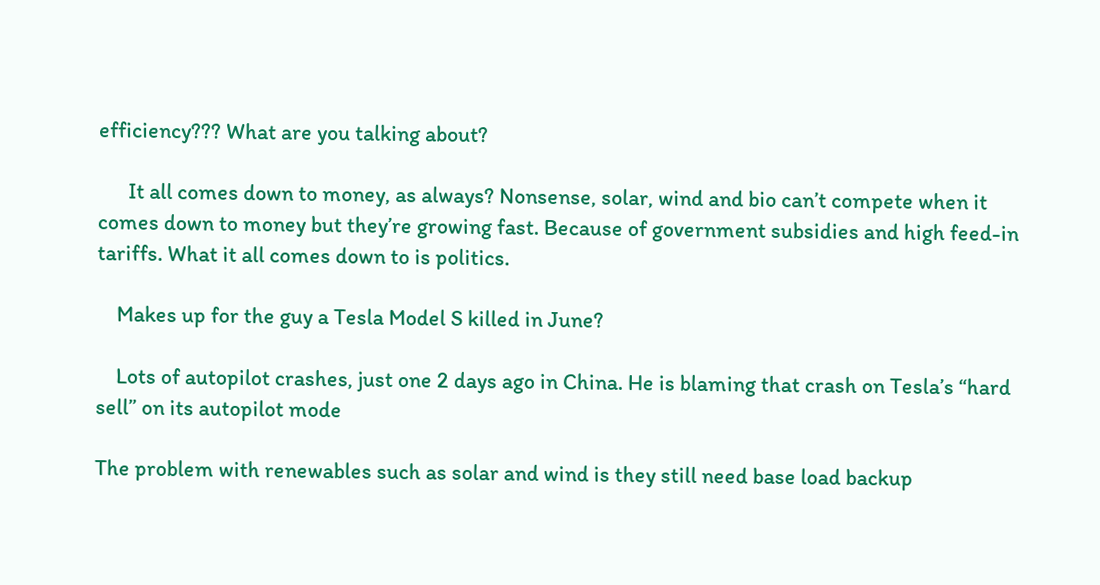efficiency??? What are you talking about?

      It all comes down to money, as always? Nonsense, solar, wind and bio can’t compete when it comes down to money but they’re growing fast. Because of government subsidies and high feed-in tariffs. What it all comes down to is politics.

    Makes up for the guy a Tesla Model S killed in June?

    Lots of autopilot crashes, just one 2 days ago in China. He is blaming that crash on Tesla’s “hard sell” on its autopilot mode

The problem with renewables such as solar and wind is they still need base load backup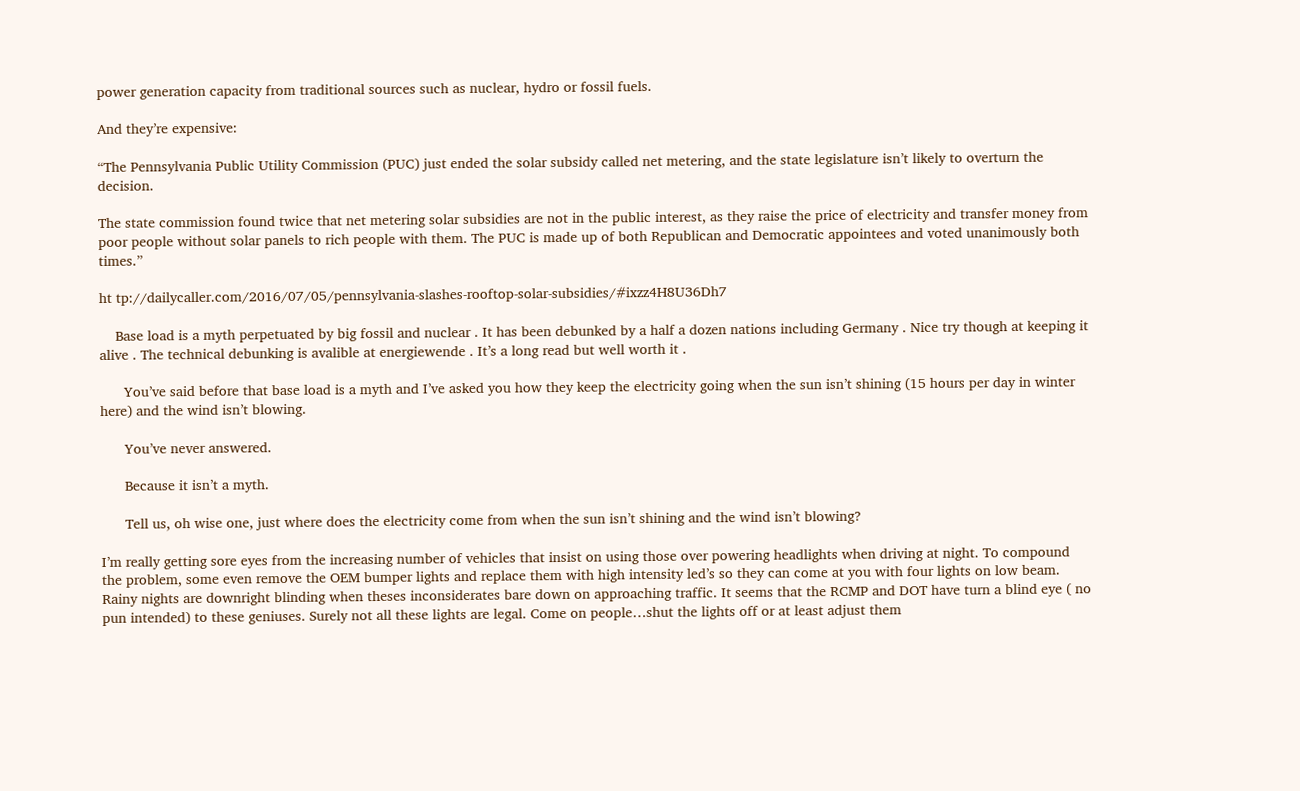power generation capacity from traditional sources such as nuclear, hydro or fossil fuels.

And they’re expensive:

“The Pennsylvania Public Utility Commission (PUC) just ended the solar subsidy called net metering, and the state legislature isn’t likely to overturn the decision.

The state commission found twice that net metering solar subsidies are not in the public interest, as they raise the price of electricity and transfer money from poor people without solar panels to rich people with them. The PUC is made up of both Republican and Democratic appointees and voted unanimously both times.”

ht tp://dailycaller.com/2016/07/05/pennsylvania-slashes-rooftop-solar-subsidies/#ixzz4H8U36Dh7

    Base load is a myth perpetuated by big fossil and nuclear . It has been debunked by a half a dozen nations including Germany . Nice try though at keeping it alive . The technical debunking is avalible at energiewende . It’s a long read but well worth it .

      You’ve said before that base load is a myth and I’ve asked you how they keep the electricity going when the sun isn’t shining (15 hours per day in winter here) and the wind isn’t blowing.

      You’ve never answered.

      Because it isn’t a myth.

      Tell us, oh wise one, just where does the electricity come from when the sun isn’t shining and the wind isn’t blowing?

I’m really getting sore eyes from the increasing number of vehicles that insist on using those over powering headlights when driving at night. To compound the problem, some even remove the OEM bumper lights and replace them with high intensity led’s so they can come at you with four lights on low beam. Rainy nights are downright blinding when theses inconsiderates bare down on approaching traffic. It seems that the RCMP and DOT have turn a blind eye ( no pun intended) to these geniuses. Surely not all these lights are legal. Come on people…shut the lights off or at least adjust them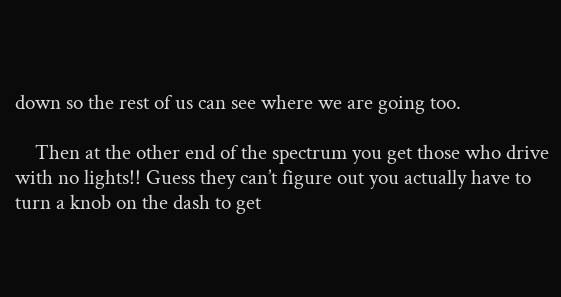down so the rest of us can see where we are going too.

    Then at the other end of the spectrum you get those who drive with no lights!! Guess they can’t figure out you actually have to turn a knob on the dash to get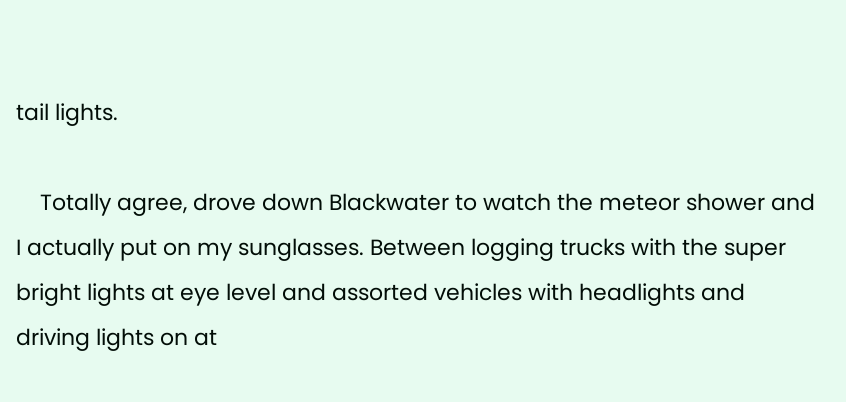tail lights.

    Totally agree, drove down Blackwater to watch the meteor shower and I actually put on my sunglasses. Between logging trucks with the super bright lights at eye level and assorted vehicles with headlights and driving lights on at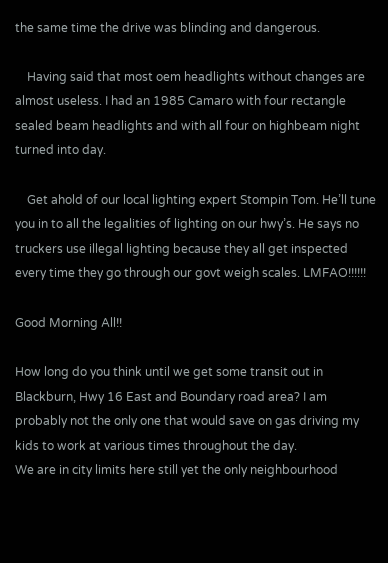the same time the drive was blinding and dangerous.

    Having said that most oem headlights without changes are almost useless. I had an 1985 Camaro with four rectangle sealed beam headlights and with all four on highbeam night turned into day.

    Get ahold of our local lighting expert Stompin Tom. He’ll tune you in to all the legalities of lighting on our hwy’s. He says no truckers use illegal lighting because they all get inspected every time they go through our govt weigh scales. LMFAO!!!!!!

Good Morning All!!

How long do you think until we get some transit out in Blackburn, Hwy 16 East and Boundary road area? I am probably not the only one that would save on gas driving my kids to work at various times throughout the day.
We are in city limits here still yet the only neighbourhood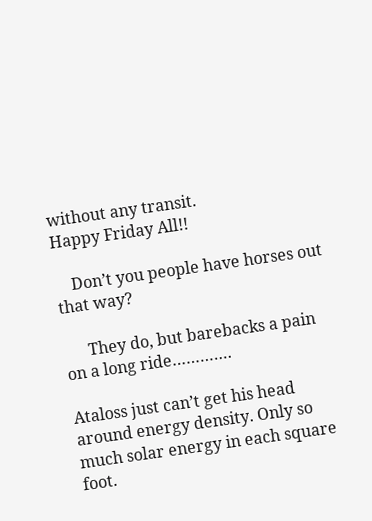without any transit.
Happy Friday All!!

    Don’t you people have horses out that way?

      They do, but barebacks a pain on a long ride………….

Ataloss just can’t get his head around energy density. Only so much solar energy in each square foot.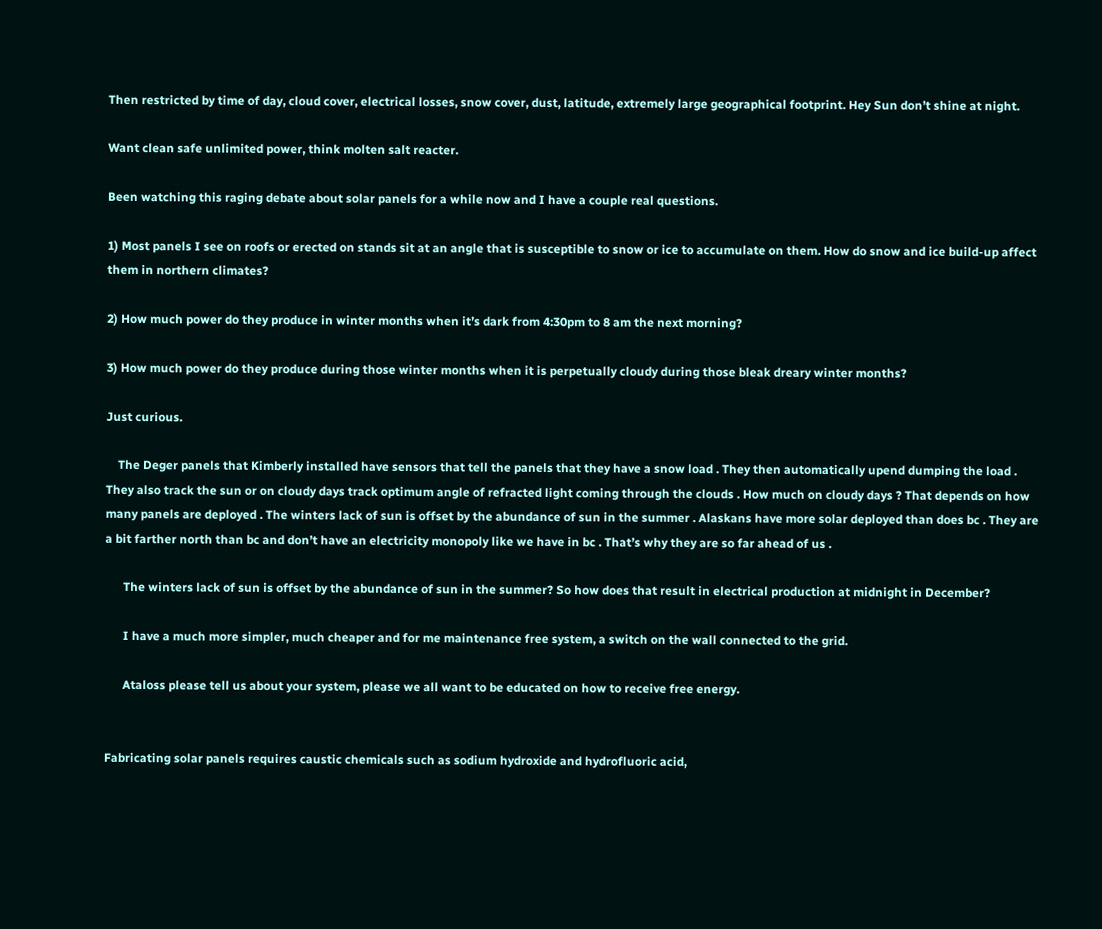Then restricted by time of day, cloud cover, electrical losses, snow cover, dust, latitude, extremely large geographical footprint. Hey Sun don’t shine at night.

Want clean safe unlimited power, think molten salt reacter.

Been watching this raging debate about solar panels for a while now and I have a couple real questions.

1) Most panels I see on roofs or erected on stands sit at an angle that is susceptible to snow or ice to accumulate on them. How do snow and ice build-up affect them in northern climates?

2) How much power do they produce in winter months when it’s dark from 4:30pm to 8 am the next morning?

3) How much power do they produce during those winter months when it is perpetually cloudy during those bleak dreary winter months?

Just curious.

    The Deger panels that Kimberly installed have sensors that tell the panels that they have a snow load . They then automatically upend dumping the load . They also track the sun or on cloudy days track optimum angle of refracted light coming through the clouds . How much on cloudy days ? That depends on how many panels are deployed . The winters lack of sun is offset by the abundance of sun in the summer . Alaskans have more solar deployed than does bc . They are a bit farther north than bc and don’t have an electricity monopoly like we have in bc . That’s why they are so far ahead of us .

      The winters lack of sun is offset by the abundance of sun in the summer? So how does that result in electrical production at midnight in December?

      I have a much more simpler, much cheaper and for me maintenance free system, a switch on the wall connected to the grid.

      Ataloss please tell us about your system, please we all want to be educated on how to receive free energy.


Fabricating solar panels requires caustic chemicals such as sodium hydroxide and hydrofluoric acid,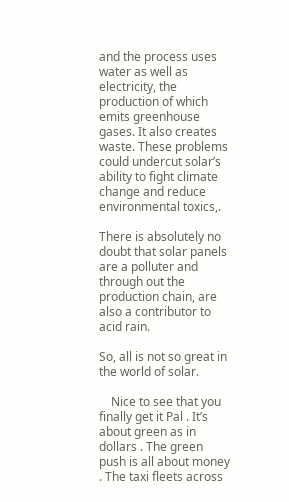and the process uses water as well as electricity, the production of which emits greenhouse gases. It also creates waste. These problems could undercut solar’s ability to fight climate change and reduce environmental toxics,.

There is absolutely no doubt that solar panels are a polluter and through out the production chain, are also a contributor to acid rain.

So, all is not so great in the world of solar.

    Nice to see that you finally get it Pal . It’s about green as in dollars . The green push is all about money . The taxi fleets across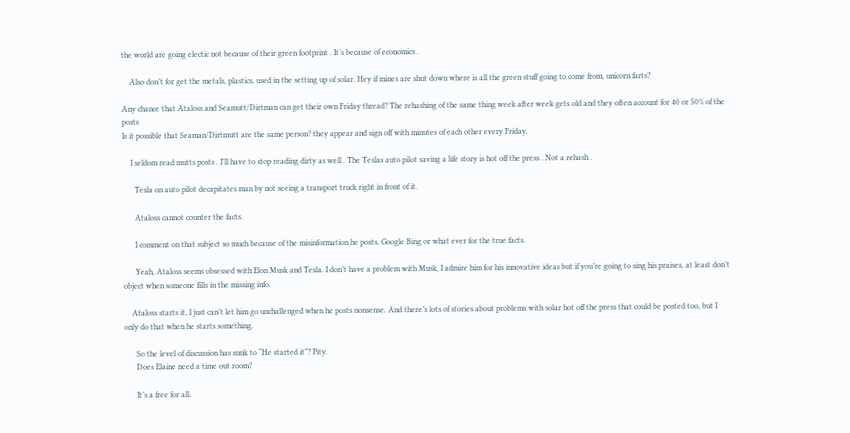the world are going electic not because of their green footprint . It’s because of economics .

    Also don’t for get the metals, plastics, used in the setting up of solar. Hey if mines are shut down where is all the green stuff going to come from, unicorn farts?

Any chance that Ataloss and Seamutt/Dirtman can get their own Friday thread? The rehashing of the same thing week after week gets old and they often account for 40 or 50% of the posts
Is it possible that Seaman/Dirtmutt are the same person? they appear and sign off with minutes of each other every Friday.

    I seldom read mutts posts . I’ll have to stop reading dirty as well . The Teslas auto pilot saving a life story is hot off the press . Not a rehash .

      Tesla on auto pilot decapitates man by not seeing a transport truck right in front of it.

      Ataloss cannot counter the facts.

      I comment on that subject so much because of the misinformation he posts. Google Bing or what ever for the true facts.

      Yeah, Ataloss seems obsessed with Elon Musk and Tesla. I don’t have a problem with Musk, I admire him for his innovative ideas but if you’re going to sing his praises, at least don’t object when someone fills in the missing info.

    Ataloss starts it, I just can’t let him go unchallenged when he posts nonsense. And there’s lots of stories about problems with solar hot off the press that could be posted too, but I only do that when he starts something.

      So the level of discussion has sunk to “He started it”? Pity.
      Does Elaine need a time out room?

      It’s a free for all.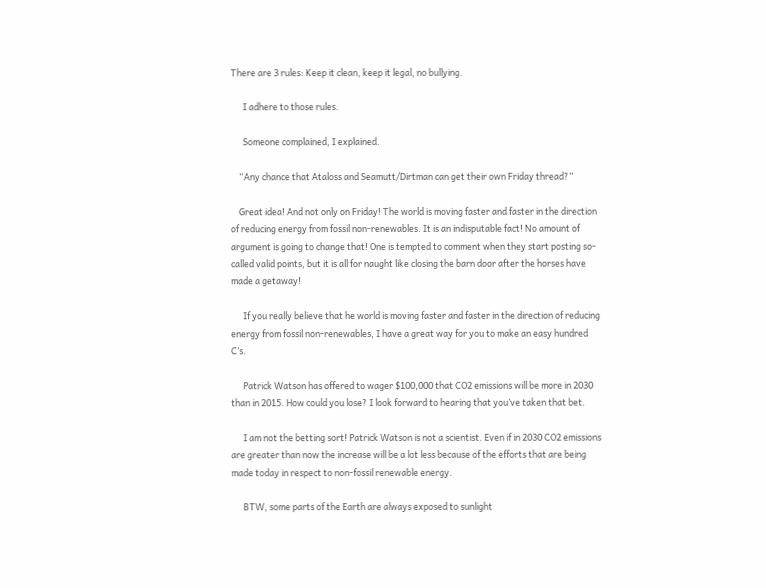There are 3 rules: Keep it clean, keep it legal, no bullying.

      I adhere to those rules.

      Someone complained, I explained.

    “Any chance that Ataloss and Seamutt/Dirtman can get their own Friday thread?”

    Great idea! And not only on Friday! The world is moving faster and faster in the direction of reducing energy from fossil non-renewables. It is an indisputable fact! No amount of argument is going to change that! One is tempted to comment when they start posting so-called valid points, but it is all for naught like closing the barn door after the horses have made a getaway!

      If you really believe that he world is moving faster and faster in the direction of reducing energy from fossil non-renewables, I have a great way for you to make an easy hundred C’s.

      Patrick Watson has offered to wager $100,000 that CO2 emissions will be more in 2030 than in 2015. How could you lose? I look forward to hearing that you’ve taken that bet.

      I am not the betting sort! Patrick Watson is not a scientist. Even if in 2030 CO2 emissions are greater than now the increase will be a lot less because of the efforts that are being made today in respect to non-fossil renewable energy.

      BTW, some parts of the Earth are always exposed to sunlight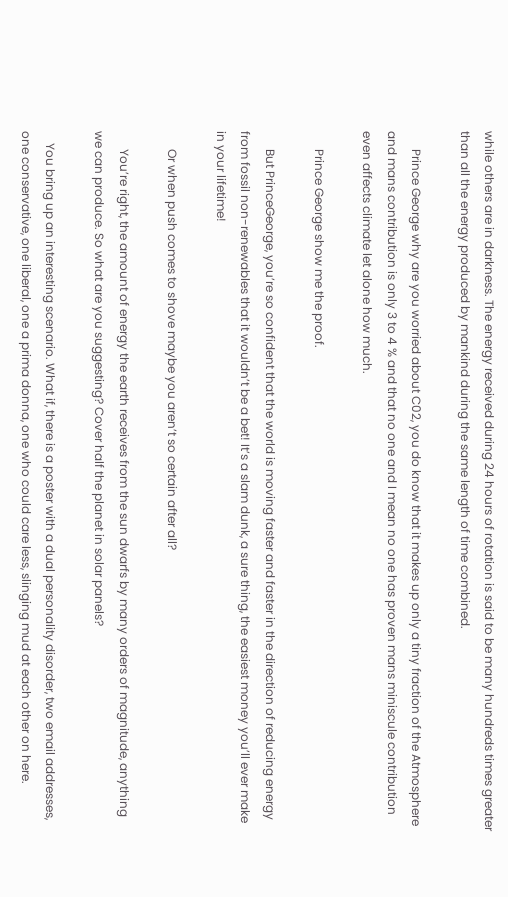while others are in darkness. The energy received during 24 hours of rotation is said to be many hundreds times greater than all the energy produced by mankind during the same length of time combined.

      Prince George why are you worried about C02, you do know that it makes up only a tiny fraction of the Atmosphere and mans contribution is only 3 to 4 % and that no one and I mean no one has proven mans miniscule contribution even affects climate let alone how much.

      Prince George show me the proof.

      But PrinceGeorge, you’re so confident that the world is moving faster and faster in the direction of reducing energy from fossil non-renewables that it wouldn’t be a bet! It’s a slam dunk, a sure thing, the easiest money you’ll ever make in your lifetime!

      Or when push comes to shove maybe you aren’t so certain after all?

      You’re right, the amount of energy the earth receives from the sun dwarfs by many orders of magnitude, anything we can produce. So what are you suggesting? Cover half the planet in solar panels?

    You bring up an interesting scenario. What if, there is a poster with a dual personality disorder, two email addresses, one conservative, one liberal, one a prima donna, one who could care less, slinging mud at each other on here.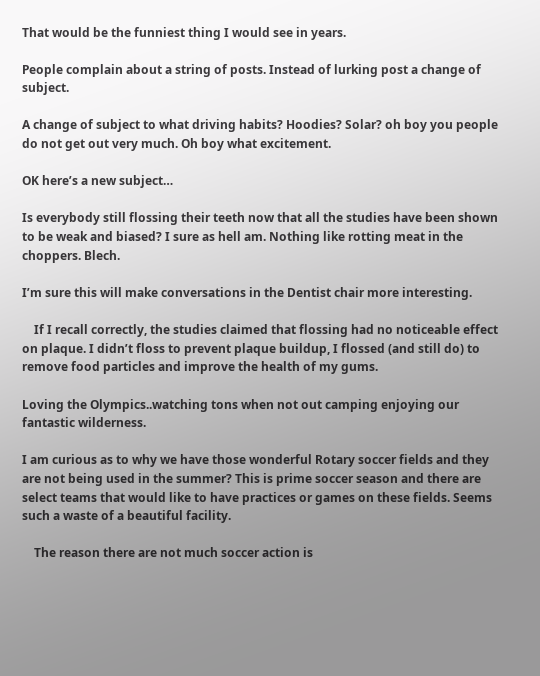That would be the funniest thing I would see in years.

People complain about a string of posts. Instead of lurking post a change of subject.

A change of subject to what driving habits? Hoodies? Solar? oh boy you people do not get out very much. Oh boy what excitement.

OK here’s a new subject…

Is everybody still flossing their teeth now that all the studies have been shown to be weak and biased? I sure as hell am. Nothing like rotting meat in the choppers. Blech.

I’m sure this will make conversations in the Dentist chair more interesting.

    If I recall correctly, the studies claimed that flossing had no noticeable effect on plaque. I didn’t floss to prevent plaque buildup, I flossed (and still do) to remove food particles and improve the health of my gums.

Loving the Olympics..watching tons when not out camping enjoying our fantastic wilderness.

I am curious as to why we have those wonderful Rotary soccer fields and they are not being used in the summer? This is prime soccer season and there are select teams that would like to have practices or games on these fields. Seems such a waste of a beautiful facility.

    The reason there are not much soccer action is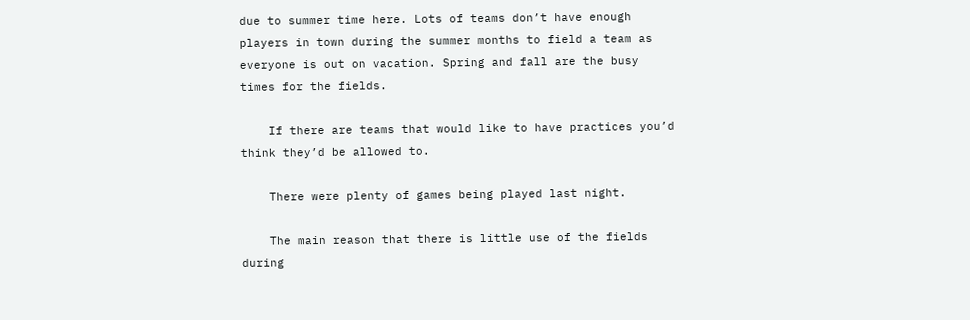due to summer time here. Lots of teams don’t have enough players in town during the summer months to field a team as everyone is out on vacation. Spring and fall are the busy times for the fields.

    If there are teams that would like to have practices you’d think they’d be allowed to.

    There were plenty of games being played last night.

    The main reason that there is little use of the fields during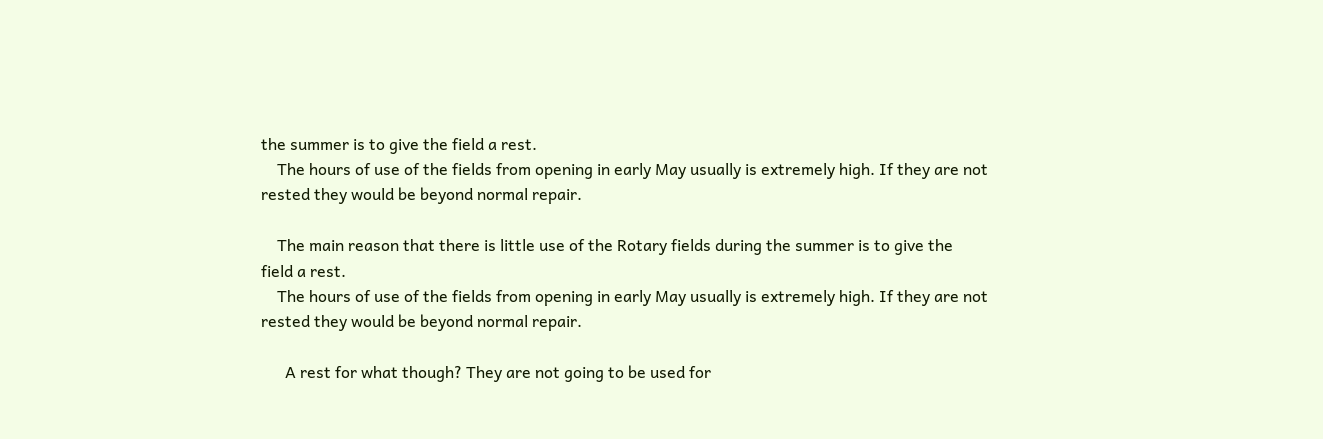the summer is to give the field a rest.
    The hours of use of the fields from opening in early May usually is extremely high. If they are not rested they would be beyond normal repair.

    The main reason that there is little use of the Rotary fields during the summer is to give the field a rest.
    The hours of use of the fields from opening in early May usually is extremely high. If they are not rested they would be beyond normal repair.

      A rest for what though? They are not going to be used for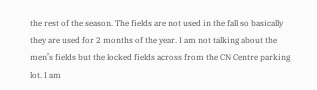the rest of the season. The fields are not used in the fall so basically they are used for 2 months of the year. I am not talking about the men’s fields but the locked fields across from the CN Centre parking lot. I am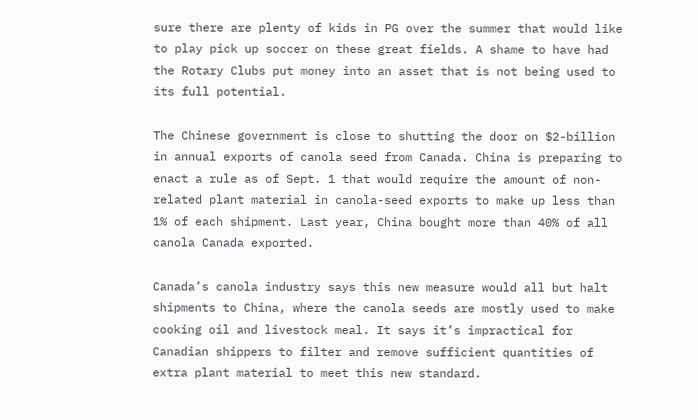sure there are plenty of kids in PG over the summer that would like to play pick up soccer on these great fields. A shame to have had the Rotary Clubs put money into an asset that is not being used to its full potential.

The Chinese government is close to shutting the door on $2-billion in annual exports of canola seed from Canada. China is preparing to enact a rule as of Sept. 1 that would require the amount of non-related plant material in canola-seed exports to make up less than 1% of each shipment. Last year, China bought more than 40% of all canola Canada exported.

Canada’s canola industry says this new measure would all but halt shipments to China, where the canola seeds are mostly used to make cooking oil and livestock meal. It says it’s impractical for Canadian shippers to filter and remove sufficient quantities of extra plant material to meet this new standard.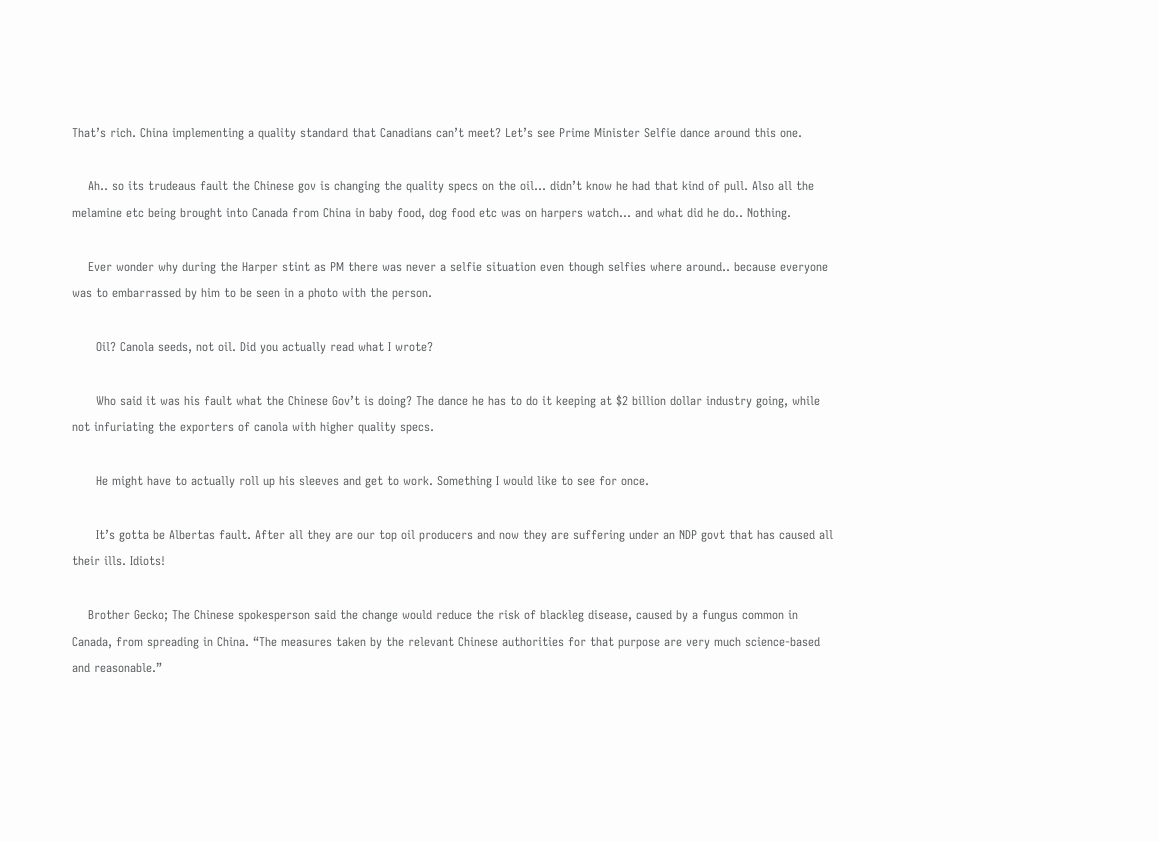That’s rich. China implementing a quality standard that Canadians can’t meet? Let’s see Prime Minister Selfie dance around this one.

    Ah.. so its trudeaus fault the Chinese gov is changing the quality specs on the oil… didn’t know he had that kind of pull. Also all the melamine etc being brought into Canada from China in baby food, dog food etc was on harpers watch… and what did he do.. Nothing.

    Ever wonder why during the Harper stint as PM there was never a selfie situation even though selfies where around.. because everyone was to embarrassed by him to be seen in a photo with the person.

      Oil? Canola seeds, not oil. Did you actually read what I wrote?

      Who said it was his fault what the Chinese Gov’t is doing? The dance he has to do it keeping at $2 billion dollar industry going, while not infuriating the exporters of canola with higher quality specs.

      He might have to actually roll up his sleeves and get to work. Something I would like to see for once.

      It’s gotta be Albertas fault. After all they are our top oil producers and now they are suffering under an NDP govt that has caused all their ills. Idiots!

    Brother Gecko; The Chinese spokesperson said the change would reduce the risk of blackleg disease, caused by a fungus common in Canada, from spreading in China. “The measures taken by the relevant Chinese authorities for that purpose are very much science-based and reasonable.”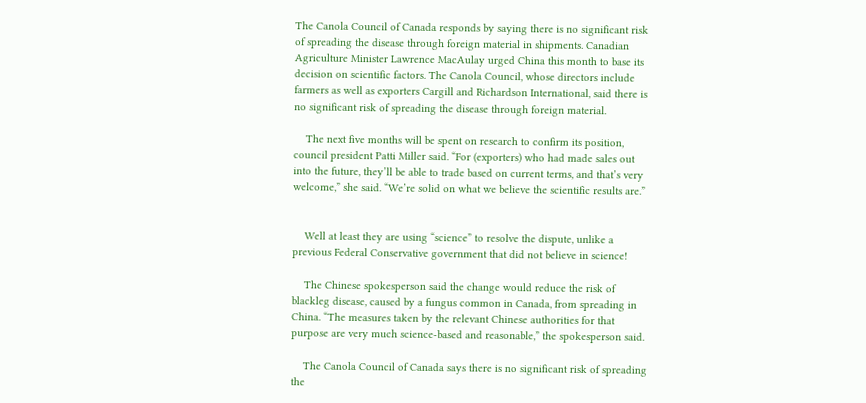The Canola Council of Canada responds by saying there is no significant risk of spreading the disease through foreign material in shipments. Canadian Agriculture Minister Lawrence MacAulay urged China this month to base its decision on scientific factors. The Canola Council, whose directors include farmers as well as exporters Cargill and Richardson International, said there is no significant risk of spreading the disease through foreign material.

    The next five months will be spent on research to confirm its position, council president Patti Miller said. “For (exporters) who had made sales out into the future, they’ll be able to trade based on current terms, and that’s very welcome,” she said. “We’re solid on what we believe the scientific results are.”


    Well at least they are using “science” to resolve the dispute, unlike a previous Federal Conservative government that did not believe in science!

    The Chinese spokesperson said the change would reduce the risk of blackleg disease, caused by a fungus common in Canada, from spreading in China. “The measures taken by the relevant Chinese authorities for that purpose are very much science-based and reasonable,” the spokesperson said.

    The Canola Council of Canada says there is no significant risk of spreading the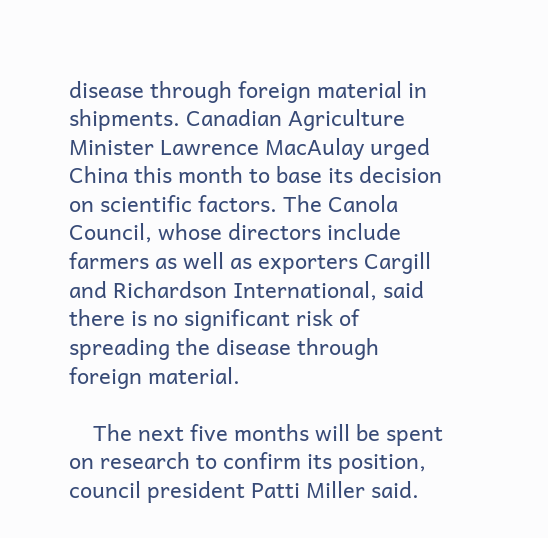disease through foreign material in shipments. Canadian Agriculture Minister Lawrence MacAulay urged China this month to base its decision on scientific factors. The Canola Council, whose directors include farmers as well as exporters Cargill and Richardson International, said there is no significant risk of spreading the disease through foreign material.

    The next five months will be spent on research to confirm its position, council president Patti Miller said.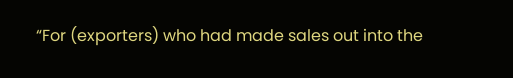“For (exporters) who had made sales out into the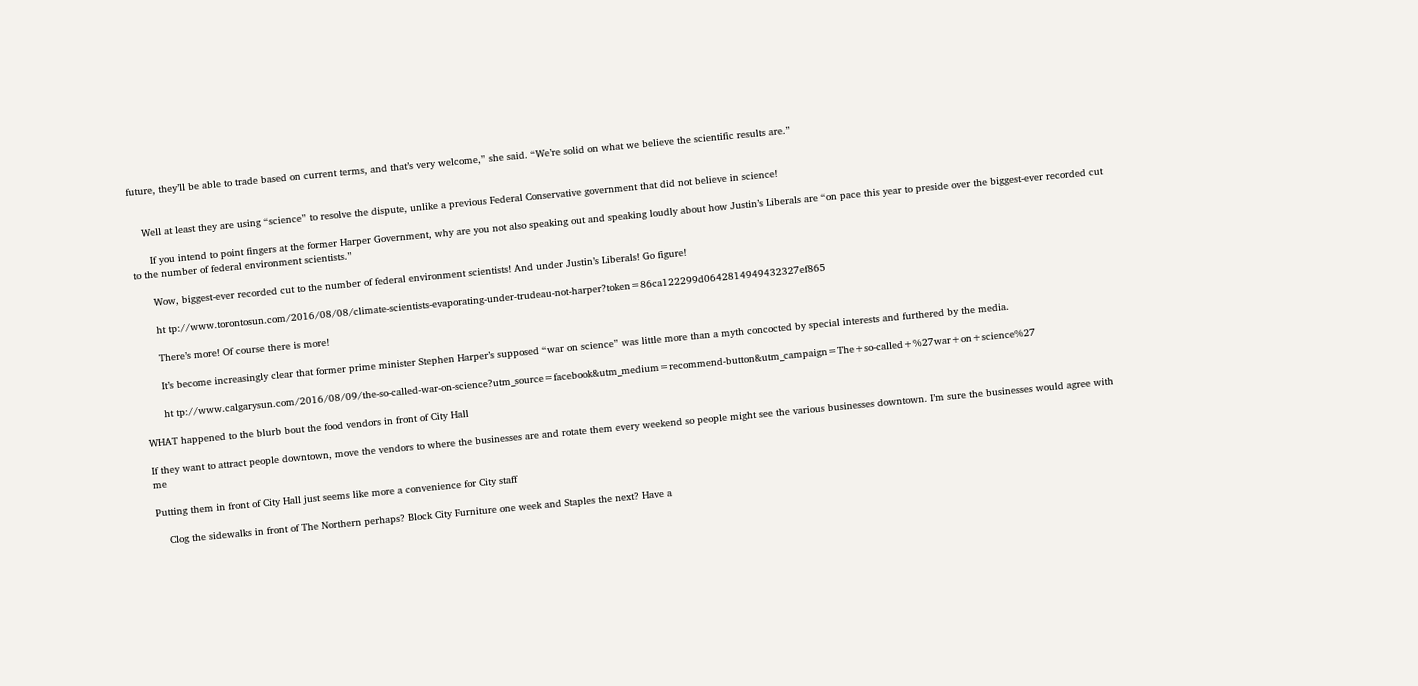future, they’ll be able to trade based on current terms, and that’s very welcome,” she said. “We’re solid on what we believe the scientific results are.”


    Well at least they are using “science” to resolve the dispute, unlike a previous Federal Conservative government that did not believe in science!

      If you intend to point fingers at the former Harper Government, why are you not also speaking out and speaking loudly about how Justin’s Liberals are “on pace this year to preside over the biggest-ever recorded cut to the number of federal environment scientists.”

      Wow, biggest-ever recorded cut to the number of federal environment scientists! And under Justin’s Liberals! Go figure!

      ht tp://www.torontosun.com/2016/08/08/climate-scientists-evaporating-under-trudeau-not-harper?token=86ca122299d0642814949432327ef865

      There’s more! Of course there is more!

      It’s become increasingly clear that former prime minister Stephen Harper’s supposed “war on science” was little more than a myth concocted by special interests and furthered by the media.

      ht tp://www.calgarysun.com/2016/08/09/the-so-called-war-on-science?utm_source=facebook&utm_medium=recommend-button&utm_campaign=The+so-called+%27war+on+science%27

WHAT happened to the blurb bout the food vendors in front of City Hall

If they want to attract people downtown, move the vendors to where the businesses are and rotate them every weekend so people might see the various businesses downtown. I’m sure the businesses would agree with me

Putting them in front of City Hall just seems like more a convenience for City staff

    Clog the sidewalks in front of The Northern perhaps? Block City Furniture one week and Staples the next? Have a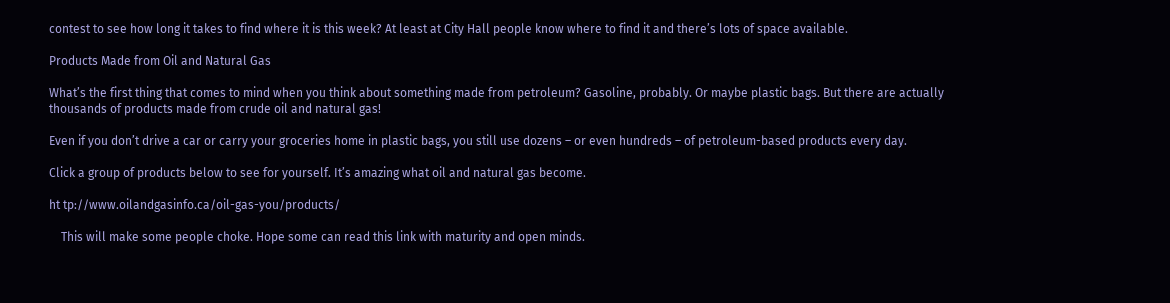contest to see how long it takes to find where it is this week? At least at City Hall people know where to find it and there’s lots of space available.

Products Made from Oil and Natural Gas

What’s the first thing that comes to mind when you think about something made from petroleum? Gasoline, probably. Or maybe plastic bags. But there are actually thousands of products made from crude oil and natural gas!

Even if you don’t drive a car or carry your groceries home in plastic bags, you still use dozens – or even hundreds – of petroleum-based products every day.

Click a group of products below to see for yourself. It’s amazing what oil and natural gas become.

ht tp://www.oilandgasinfo.ca/oil-gas-you/products/

    This will make some people choke. Hope some can read this link with maturity and open minds.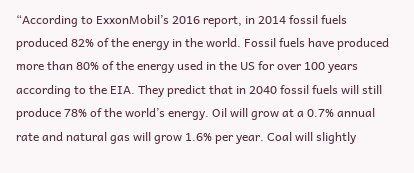“According to ExxonMobil’s 2016 report, in 2014 fossil fuels produced 82% of the energy in the world. Fossil fuels have produced more than 80% of the energy used in the US for over 100 years according to the EIA. They predict that in 2040 fossil fuels will still produce 78% of the world’s energy. Oil will grow at a 0.7% annual rate and natural gas will grow 1.6% per year. Coal will slightly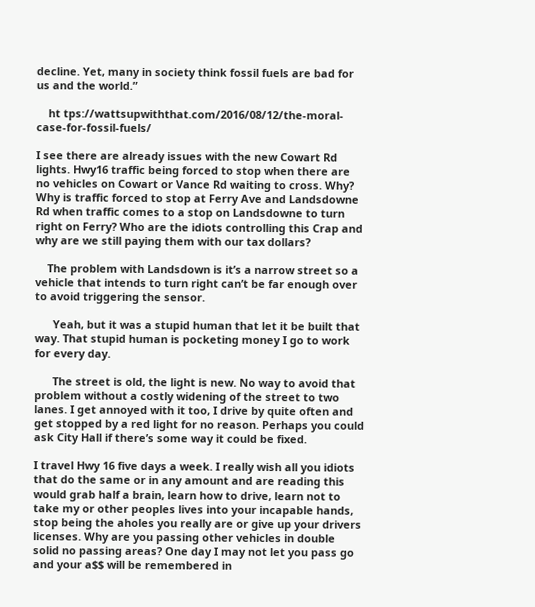decline. Yet, many in society think fossil fuels are bad for us and the world.”

    ht tps://wattsupwiththat.com/2016/08/12/the-moral-case-for-fossil-fuels/

I see there are already issues with the new Cowart Rd lights. Hwy16 traffic being forced to stop when there are no vehicles on Cowart or Vance Rd waiting to cross. Why? Why is traffic forced to stop at Ferry Ave and Landsdowne Rd when traffic comes to a stop on Landsdowne to turn right on Ferry? Who are the idiots controlling this Crap and why are we still paying them with our tax dollars?

    The problem with Landsdown is it’s a narrow street so a vehicle that intends to turn right can’t be far enough over to avoid triggering the sensor.

      Yeah, but it was a stupid human that let it be built that way. That stupid human is pocketing money I go to work for every day.

      The street is old, the light is new. No way to avoid that problem without a costly widening of the street to two lanes. I get annoyed with it too, I drive by quite often and get stopped by a red light for no reason. Perhaps you could ask City Hall if there’s some way it could be fixed.

I travel Hwy 16 five days a week. I really wish all you idiots that do the same or in any amount and are reading this would grab half a brain, learn how to drive, learn not to take my or other peoples lives into your incapable hands, stop being the aholes you really are or give up your drivers licenses. Why are you passing other vehicles in double solid no passing areas? One day I may not let you pass go and your a$$ will be remembered in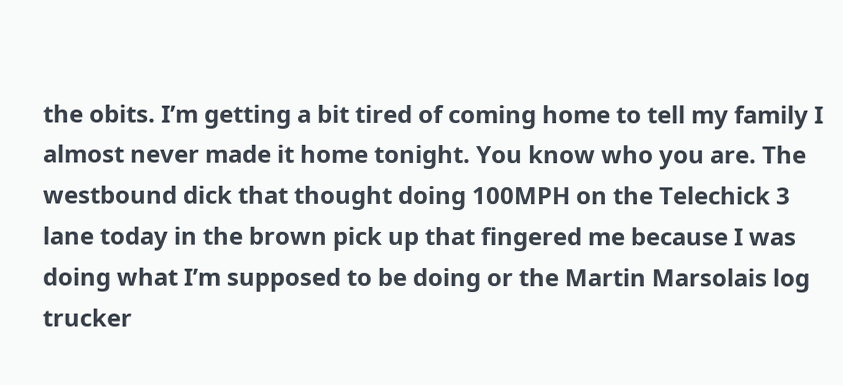the obits. I’m getting a bit tired of coming home to tell my family I almost never made it home tonight. You know who you are. The westbound dick that thought doing 100MPH on the Telechick 3 lane today in the brown pick up that fingered me because I was doing what I’m supposed to be doing or the Martin Marsolais log trucker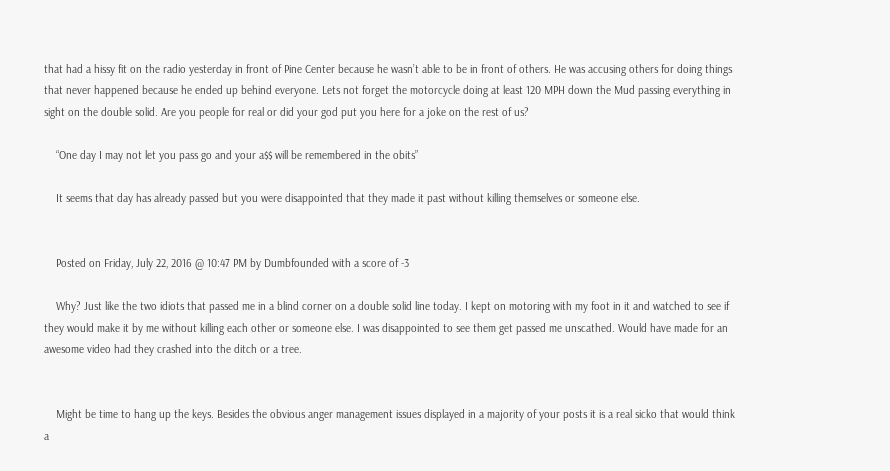that had a hissy fit on the radio yesterday in front of Pine Center because he wasn’t able to be in front of others. He was accusing others for doing things that never happened because he ended up behind everyone. Lets not forget the motorcycle doing at least 120 MPH down the Mud passing everything in sight on the double solid. Are you people for real or did your god put you here for a joke on the rest of us?

    “One day I may not let you pass go and your a$$ will be remembered in the obits”

    It seems that day has already passed but you were disappointed that they made it past without killing themselves or someone else.


    Posted on Friday, July 22, 2016 @ 10:47 PM by Dumbfounded with a score of -3

    Why? Just like the two idiots that passed me in a blind corner on a double solid line today. I kept on motoring with my foot in it and watched to see if they would make it by me without killing each other or someone else. I was disappointed to see them get passed me unscathed. Would have made for an awesome video had they crashed into the ditch or a tree.


    Might be time to hang up the keys. Besides the obvious anger management issues displayed in a majority of your posts it is a real sicko that would think a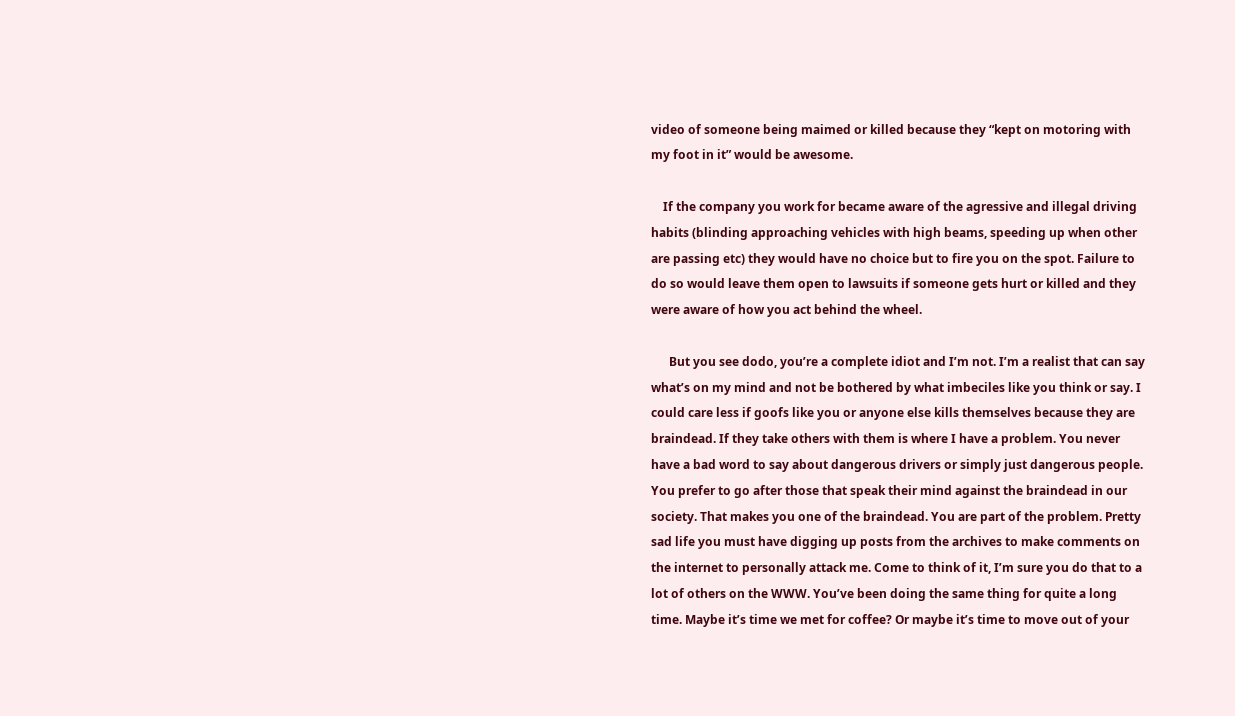video of someone being maimed or killed because they “kept on motoring with my foot in it” would be awesome.

    If the company you work for became aware of the agressive and illegal driving habits (blinding approaching vehicles with high beams, speeding up when other are passing etc) they would have no choice but to fire you on the spot. Failure to do so would leave them open to lawsuits if someone gets hurt or killed and they were aware of how you act behind the wheel.

      But you see dodo, you’re a complete idiot and I’m not. I’m a realist that can say what’s on my mind and not be bothered by what imbeciles like you think or say. I could care less if goofs like you or anyone else kills themselves because they are braindead. If they take others with them is where I have a problem. You never have a bad word to say about dangerous drivers or simply just dangerous people. You prefer to go after those that speak their mind against the braindead in our society. That makes you one of the braindead. You are part of the problem. Pretty sad life you must have digging up posts from the archives to make comments on the internet to personally attack me. Come to think of it, I’m sure you do that to a lot of others on the WWW. You’ve been doing the same thing for quite a long time. Maybe it’s time we met for coffee? Or maybe it’s time to move out of your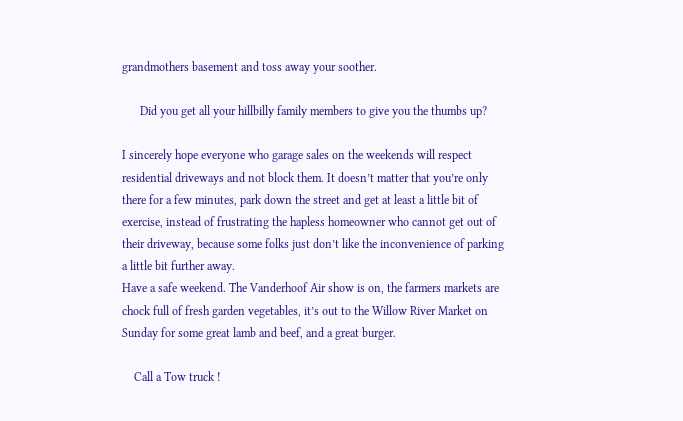grandmothers basement and toss away your soother.

      Did you get all your hillbilly family members to give you the thumbs up?

I sincerely hope everyone who garage sales on the weekends will respect residential driveways and not block them. It doesn’t matter that you’re only there for a few minutes, park down the street and get at least a little bit of exercise, instead of frustrating the hapless homeowner who cannot get out of their driveway, because some folks just don’t like the inconvenience of parking a little bit further away.
Have a safe weekend. The Vanderhoof Air show is on, the farmers markets are chock full of fresh garden vegetables, it’s out to the Willow River Market on Sunday for some great lamb and beef, and a great burger.

    Call a Tow truck !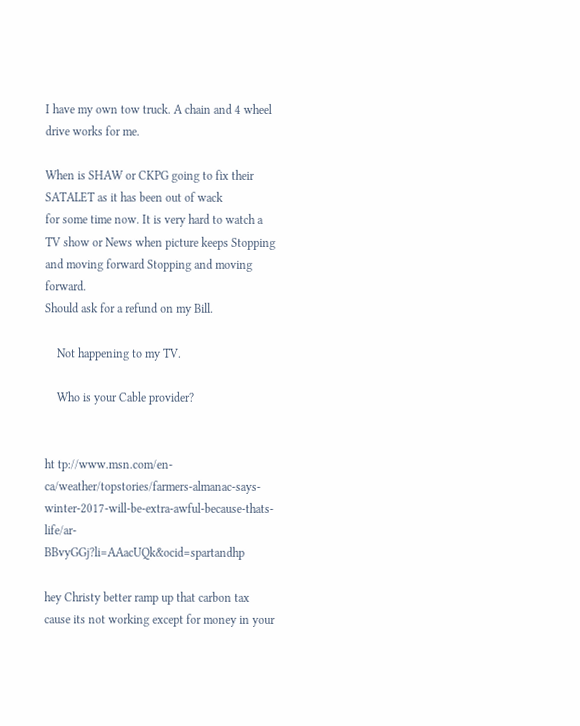I have my own tow truck. A chain and 4 wheel drive works for me.

When is SHAW or CKPG going to fix their SATALET as it has been out of wack
for some time now. It is very hard to watch a TV show or News when picture keeps Stopping and moving forward Stopping and moving forward.
Should ask for a refund on my Bill.

    Not happening to my TV.

    Who is your Cable provider?


ht tp://www.msn.com/en-ca/weather/topstories/farmers-almanac-says-winter-2017-will-be-extra-awful-because-thats-life/ar-BBvyGGj?li=AAacUQk&ocid=spartandhp

hey Christy better ramp up that carbon tax cause its not working except for money in your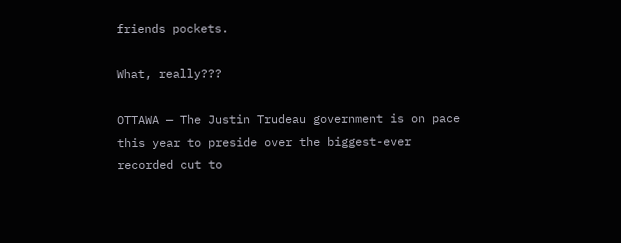friends pockets.

What, really???

OTTAWA — The Justin Trudeau government is on pace this year to preside over the biggest-ever recorded cut to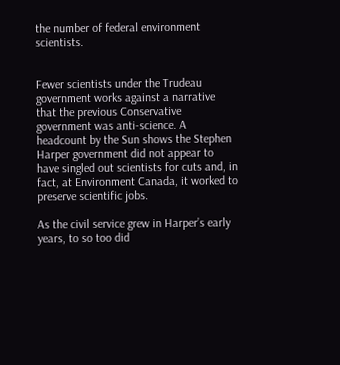the number of federal environment scientists.


Fewer scientists under the Trudeau government works against a narrative that the previous Conservative government was anti-science. A headcount by the Sun shows the Stephen Harper government did not appear to have singled out scientists for cuts and, in fact, at Environment Canada, it worked to preserve scientific jobs.

As the civil service grew in Harper’s early years, to so too did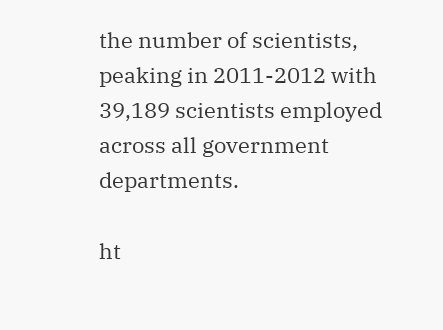the number of scientists, peaking in 2011-2012 with 39,189 scientists employed across all government departments.

ht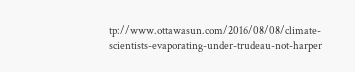tp://www.ottawasun.com/2016/08/08/climate-scientists-evaporating-under-trudeau-not-harper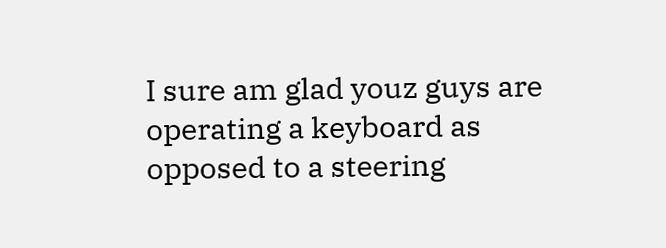I sure am glad youz guys are operating a keyboard as opposed to a steering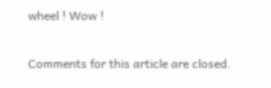wheel ! Wow !

Comments for this article are closed.